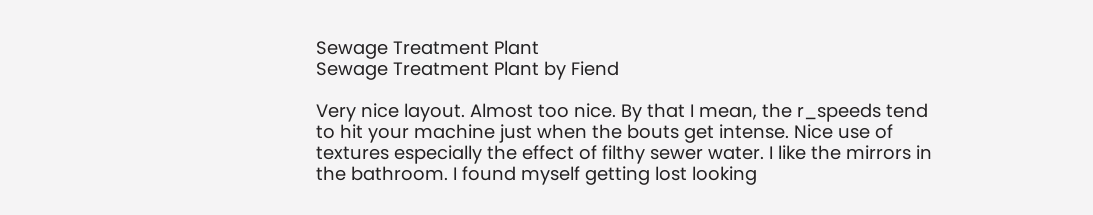Sewage Treatment Plant
Sewage Treatment Plant by Fiend

Very nice layout. Almost too nice. By that I mean, the r_speeds tend to hit your machine just when the bouts get intense. Nice use of textures especially the effect of filthy sewer water. I like the mirrors in the bathroom. I found myself getting lost looking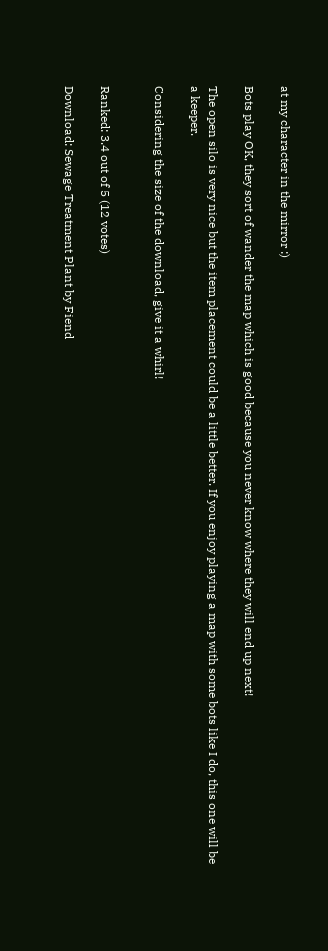at my character in the mirror :)

Bots play OK, they sort of wander the map which is good because you never know where they will end up next!

The open silo is very nice but the item placement could be a little better. If you enjoy playing a map with some bots like I do, this one will be a keeper.

Considering the size of the download, give it a whirl!


Ranked: 3.4 out of 5 (12 votes)

Download: Sewage Treatment Plant by Fiend